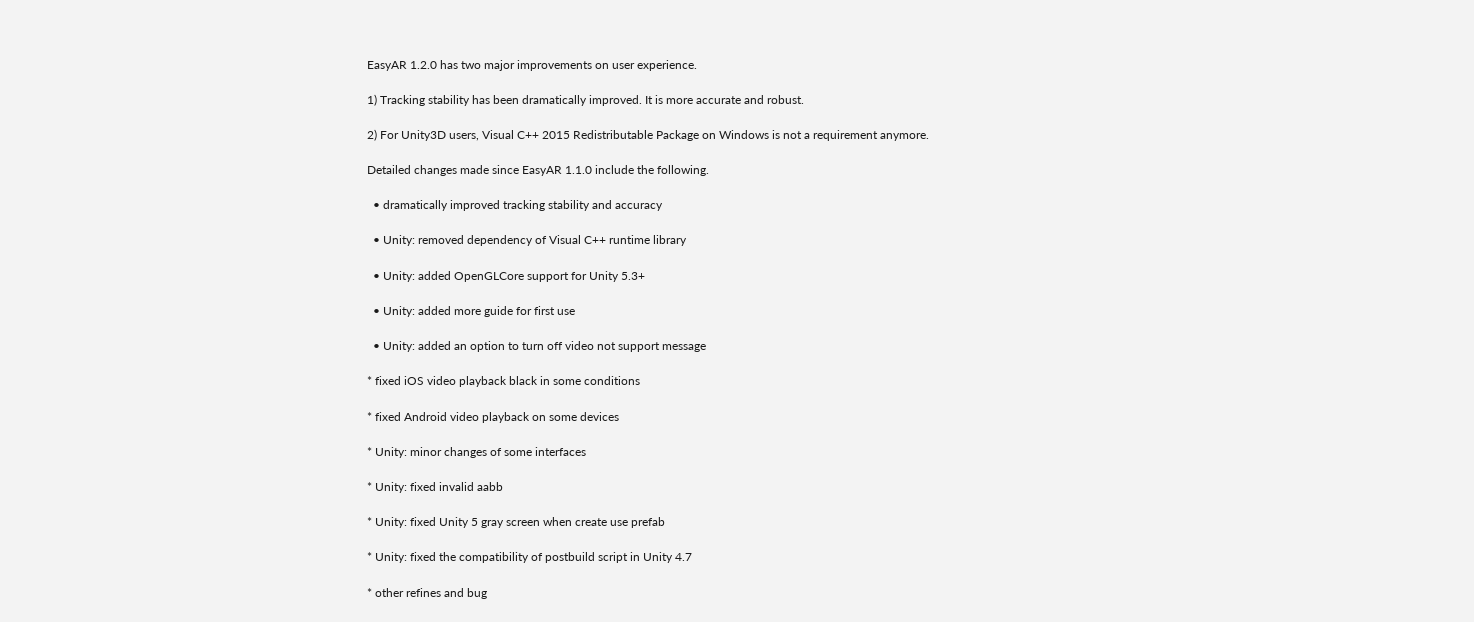EasyAR 1.2.0 has two major improvements on user experience.

1) Tracking stability has been dramatically improved. It is more accurate and robust.

2) For Unity3D users, Visual C++ 2015 Redistributable Package on Windows is not a requirement anymore.

Detailed changes made since EasyAR 1.1.0 include the following.

  • dramatically improved tracking stability and accuracy

  • Unity: removed dependency of Visual C++ runtime library

  • Unity: added OpenGLCore support for Unity 5.3+

  • Unity: added more guide for first use

  • Unity: added an option to turn off video not support message

* fixed iOS video playback black in some conditions

* fixed Android video playback on some devices

* Unity: minor changes of some interfaces

* Unity: fixed invalid aabb

* Unity: fixed Unity 5 gray screen when create use prefab

* Unity: fixed the compatibility of postbuild script in Unity 4.7

* other refines and bug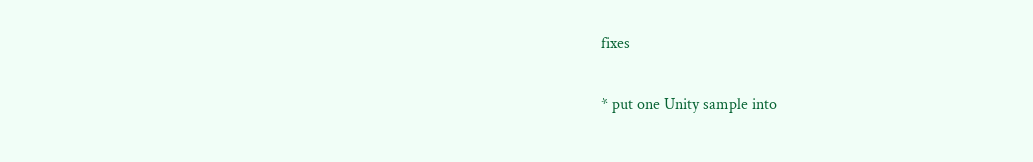fixes

* put one Unity sample into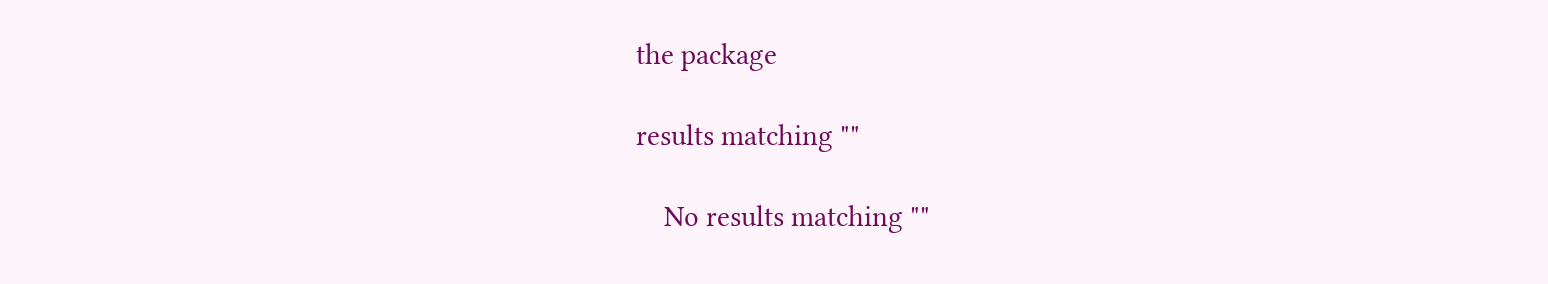the package

results matching ""

    No results matching ""